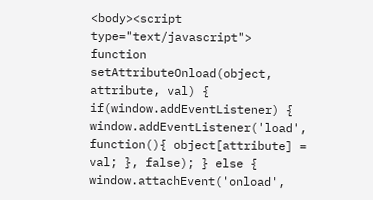<body><script type="text/javascript"> function setAttributeOnload(object, attribute, val) { if(window.addEventListener) { window.addEventListener('load', function(){ object[attribute] = val; }, false); } else { window.attachEvent('onload',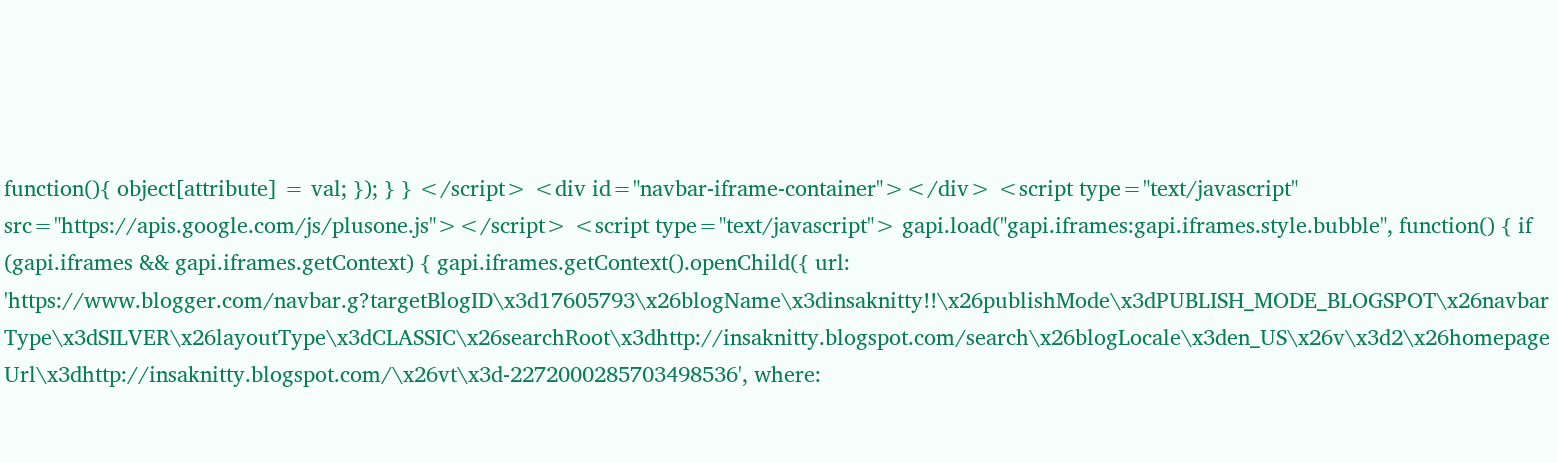function(){ object[attribute] = val; }); } } </script> <div id="navbar-iframe-container"></div> <script type="text/javascript" src="https://apis.google.com/js/plusone.js"></script> <script type="text/javascript"> gapi.load("gapi.iframes:gapi.iframes.style.bubble", function() { if (gapi.iframes && gapi.iframes.getContext) { gapi.iframes.getContext().openChild({ url: 'https://www.blogger.com/navbar.g?targetBlogID\x3d17605793\x26blogName\x3dinsaknitty!!\x26publishMode\x3dPUBLISH_MODE_BLOGSPOT\x26navbarType\x3dSILVER\x26layoutType\x3dCLASSIC\x26searchRoot\x3dhttp://insaknitty.blogspot.com/search\x26blogLocale\x3den_US\x26v\x3d2\x26homepageUrl\x3dhttp://insaknitty.blogspot.com/\x26vt\x3d-2272000285703498536', where: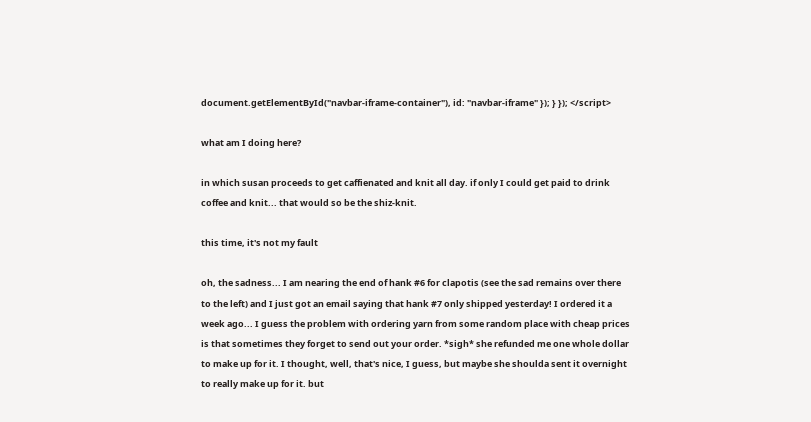document.getElementById("navbar-iframe-container"), id: "navbar-iframe" }); } }); </script>

what am I doing here?

in which susan proceeds to get caffienated and knit all day. if only I could get paid to drink coffee and knit... that would so be the shiz-knit.

this time, it's not my fault

oh, the sadness... I am nearing the end of hank #6 for clapotis (see the sad remains over there to the left) and I just got an email saying that hank #7 only shipped yesterday! I ordered it a week ago... I guess the problem with ordering yarn from some random place with cheap prices is that sometimes they forget to send out your order. *sigh* she refunded me one whole dollar to make up for it. I thought, well, that's nice, I guess, but maybe she shoulda sent it overnight to really make up for it. but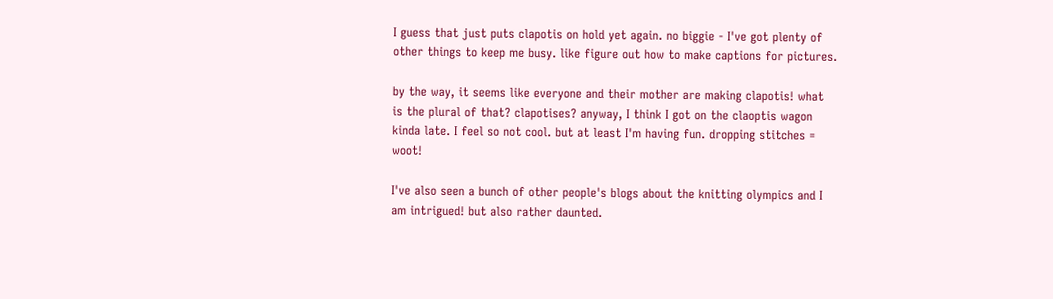I guess that just puts clapotis on hold yet again. no biggie - I've got plenty of other things to keep me busy. like figure out how to make captions for pictures.

by the way, it seems like everyone and their mother are making clapotis! what is the plural of that? clapotises? anyway, I think I got on the claoptis wagon kinda late. I feel so not cool. but at least I'm having fun. dropping stitches = woot!

I've also seen a bunch of other people's blogs about the knitting olympics and I am intrigued! but also rather daunted.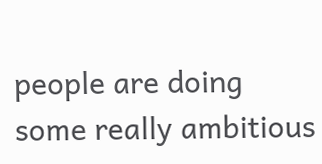people are doing some really ambitious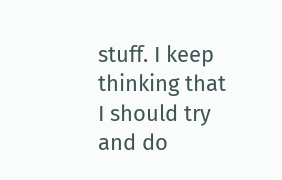stuff. I keep thinking that I should try and do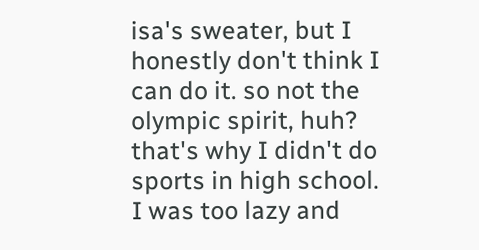isa's sweater, but I honestly don't think I can do it. so not the olympic spirit, huh? that's why I didn't do sports in high school. I was too lazy and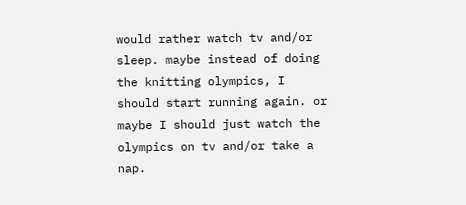would rather watch tv and/or sleep. maybe instead of doing the knitting olympics, I should start running again. or maybe I should just watch the olympics on tv and/or take a nap.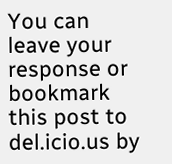You can leave your response or bookmark this post to del.icio.us by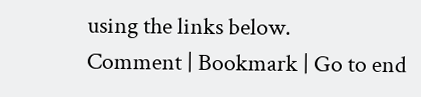using the links below.
Comment | Bookmark | Go to end